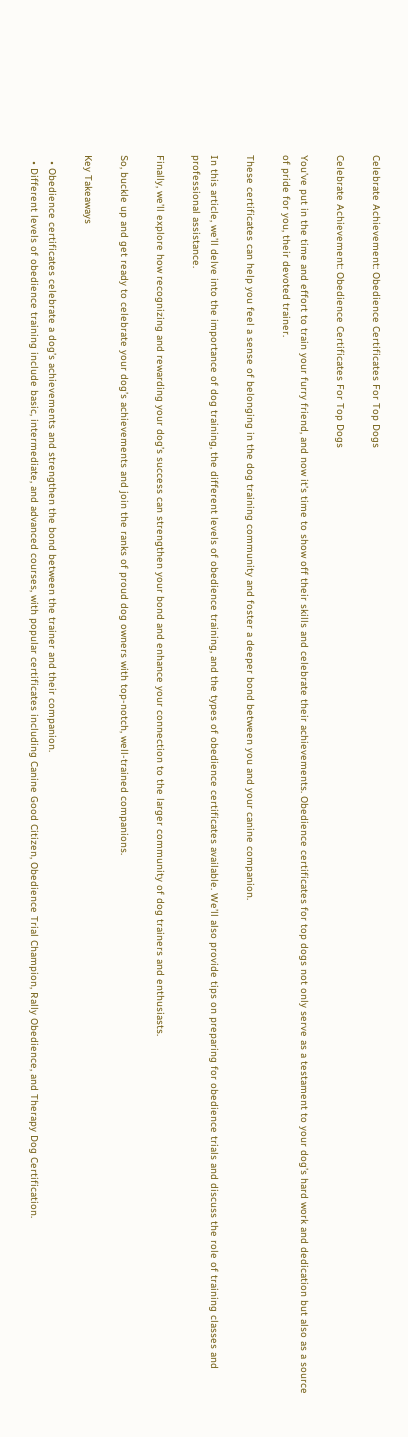Celebrate Achievement: Obedience Certificates For Top Dogs

Celebrate Achievement: Obedience Certificates For Top Dogs

You’ve put in the time and effort to train your furry friend, and now it’s time to show off their skills and celebrate their achievements. Obedience certificates for top dogs not only serve as a testament to your dog’s hard work and dedication but also as a source of pride for you, their devoted trainer.

These certificates can help you feel a sense of belonging in the dog training community and foster a deeper bond between you and your canine companion.

In this article, we’ll delve into the importance of dog training, the different levels of obedience training, and the types of obedience certificates available. We’ll also provide tips on preparing for obedience trials and discuss the role of training classes and professional assistance.

Finally, we’ll explore how recognizing and rewarding your dog’s success can strengthen your bond and enhance your connection to the larger community of dog trainers and enthusiasts.

So, buckle up and get ready to celebrate your dog’s achievements and join the ranks of proud dog owners with top-notch, well-trained companions.

Key Takeaways

  • Obedience certificates celebrate a dog’s achievements and strengthen the bond between the trainer and their companion.
  • Different levels of obedience training include basic, intermediate, and advanced courses, with popular certificates including Canine Good Citizen, Obedience Trial Champion, Rally Obedience, and Therapy Dog Certification.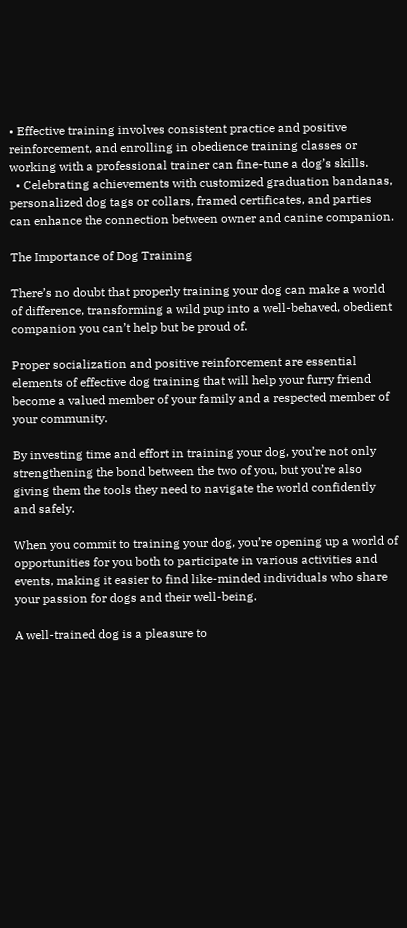• Effective training involves consistent practice and positive reinforcement, and enrolling in obedience training classes or working with a professional trainer can fine-tune a dog’s skills.
  • Celebrating achievements with customized graduation bandanas, personalized dog tags or collars, framed certificates, and parties can enhance the connection between owner and canine companion.

The Importance of Dog Training

There’s no doubt that properly training your dog can make a world of difference, transforming a wild pup into a well-behaved, obedient companion you can’t help but be proud of.

Proper socialization and positive reinforcement are essential elements of effective dog training that will help your furry friend become a valued member of your family and a respected member of your community.

By investing time and effort in training your dog, you’re not only strengthening the bond between the two of you, but you’re also giving them the tools they need to navigate the world confidently and safely.

When you commit to training your dog, you’re opening up a world of opportunities for you both to participate in various activities and events, making it easier to find like-minded individuals who share your passion for dogs and their well-being.

A well-trained dog is a pleasure to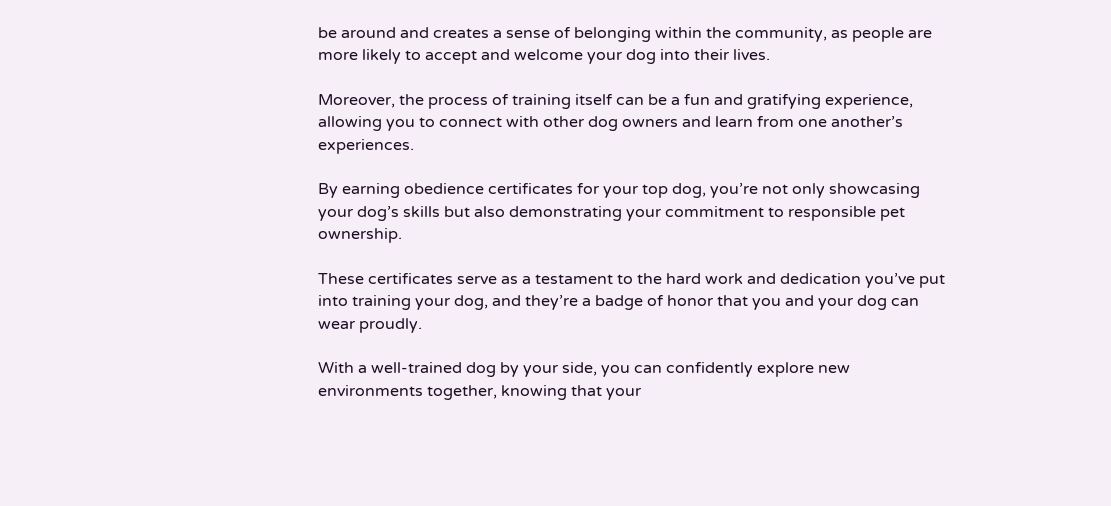be around and creates a sense of belonging within the community, as people are more likely to accept and welcome your dog into their lives.

Moreover, the process of training itself can be a fun and gratifying experience, allowing you to connect with other dog owners and learn from one another’s experiences.

By earning obedience certificates for your top dog, you’re not only showcasing your dog’s skills but also demonstrating your commitment to responsible pet ownership.

These certificates serve as a testament to the hard work and dedication you’ve put into training your dog, and they’re a badge of honor that you and your dog can wear proudly.

With a well-trained dog by your side, you can confidently explore new environments together, knowing that your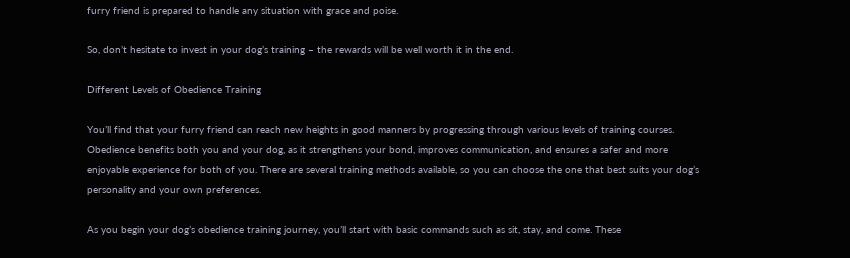furry friend is prepared to handle any situation with grace and poise.

So, don’t hesitate to invest in your dog’s training – the rewards will be well worth it in the end.

Different Levels of Obedience Training

You’ll find that your furry friend can reach new heights in good manners by progressing through various levels of training courses. Obedience benefits both you and your dog, as it strengthens your bond, improves communication, and ensures a safer and more enjoyable experience for both of you. There are several training methods available, so you can choose the one that best suits your dog’s personality and your own preferences.

As you begin your dog’s obedience training journey, you’ll start with basic commands such as sit, stay, and come. These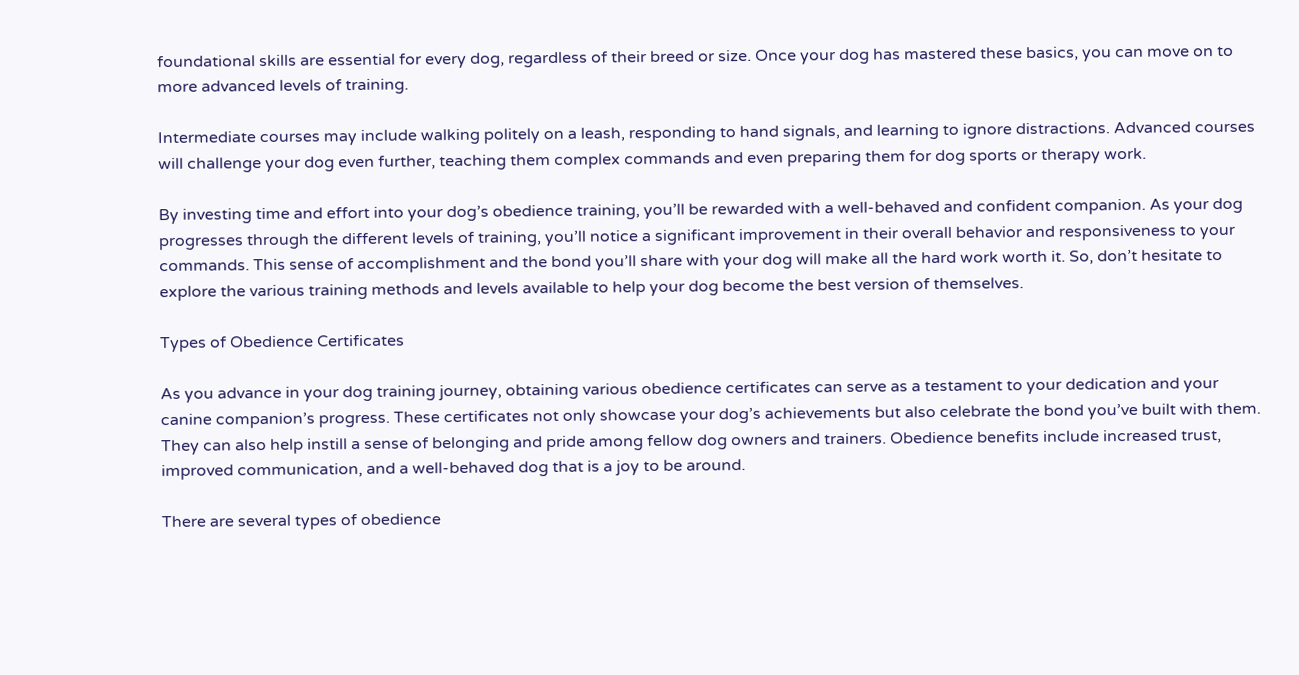foundational skills are essential for every dog, regardless of their breed or size. Once your dog has mastered these basics, you can move on to more advanced levels of training.

Intermediate courses may include walking politely on a leash, responding to hand signals, and learning to ignore distractions. Advanced courses will challenge your dog even further, teaching them complex commands and even preparing them for dog sports or therapy work.

By investing time and effort into your dog’s obedience training, you’ll be rewarded with a well-behaved and confident companion. As your dog progresses through the different levels of training, you’ll notice a significant improvement in their overall behavior and responsiveness to your commands. This sense of accomplishment and the bond you’ll share with your dog will make all the hard work worth it. So, don’t hesitate to explore the various training methods and levels available to help your dog become the best version of themselves.

Types of Obedience Certificates

As you advance in your dog training journey, obtaining various obedience certificates can serve as a testament to your dedication and your canine companion’s progress. These certificates not only showcase your dog’s achievements but also celebrate the bond you’ve built with them. They can also help instill a sense of belonging and pride among fellow dog owners and trainers. Obedience benefits include increased trust, improved communication, and a well-behaved dog that is a joy to be around.

There are several types of obedience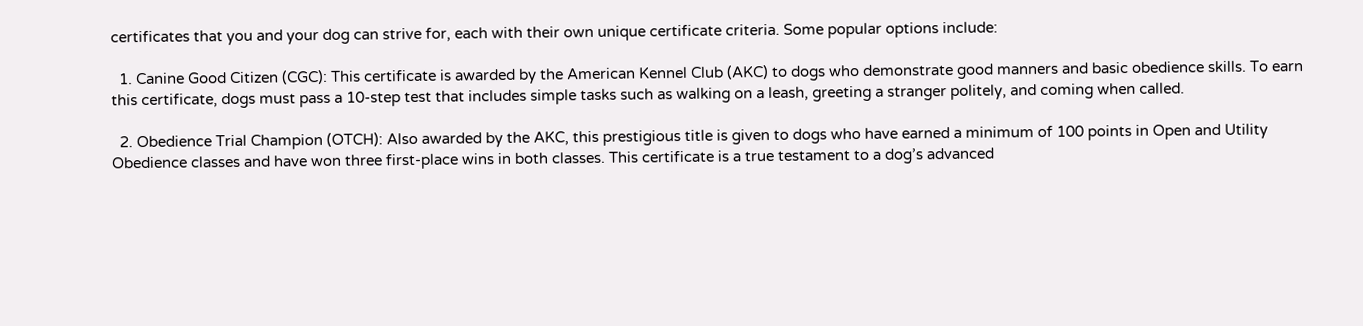certificates that you and your dog can strive for, each with their own unique certificate criteria. Some popular options include:

  1. Canine Good Citizen (CGC): This certificate is awarded by the American Kennel Club (AKC) to dogs who demonstrate good manners and basic obedience skills. To earn this certificate, dogs must pass a 10-step test that includes simple tasks such as walking on a leash, greeting a stranger politely, and coming when called.

  2. Obedience Trial Champion (OTCH): Also awarded by the AKC, this prestigious title is given to dogs who have earned a minimum of 100 points in Open and Utility Obedience classes and have won three first-place wins in both classes. This certificate is a true testament to a dog’s advanced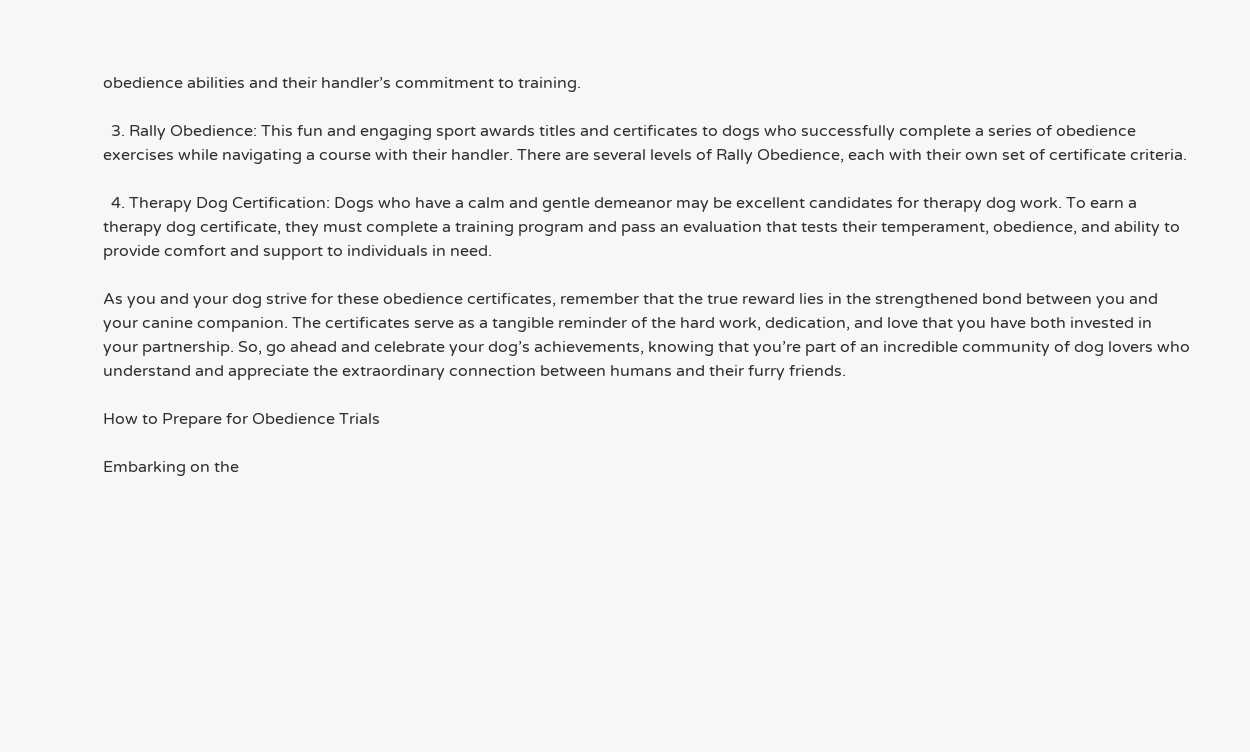obedience abilities and their handler’s commitment to training.

  3. Rally Obedience: This fun and engaging sport awards titles and certificates to dogs who successfully complete a series of obedience exercises while navigating a course with their handler. There are several levels of Rally Obedience, each with their own set of certificate criteria.

  4. Therapy Dog Certification: Dogs who have a calm and gentle demeanor may be excellent candidates for therapy dog work. To earn a therapy dog certificate, they must complete a training program and pass an evaluation that tests their temperament, obedience, and ability to provide comfort and support to individuals in need.

As you and your dog strive for these obedience certificates, remember that the true reward lies in the strengthened bond between you and your canine companion. The certificates serve as a tangible reminder of the hard work, dedication, and love that you have both invested in your partnership. So, go ahead and celebrate your dog’s achievements, knowing that you’re part of an incredible community of dog lovers who understand and appreciate the extraordinary connection between humans and their furry friends.

How to Prepare for Obedience Trials

Embarking on the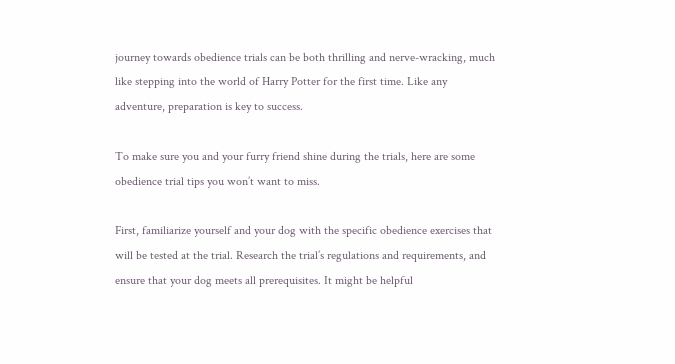journey towards obedience trials can be both thrilling and nerve-wracking, much like stepping into the world of Harry Potter for the first time. Like any adventure, preparation is key to success.

To make sure you and your furry friend shine during the trials, here are some obedience trial tips you won’t want to miss.

First, familiarize yourself and your dog with the specific obedience exercises that will be tested at the trial. Research the trial’s regulations and requirements, and ensure that your dog meets all prerequisites. It might be helpful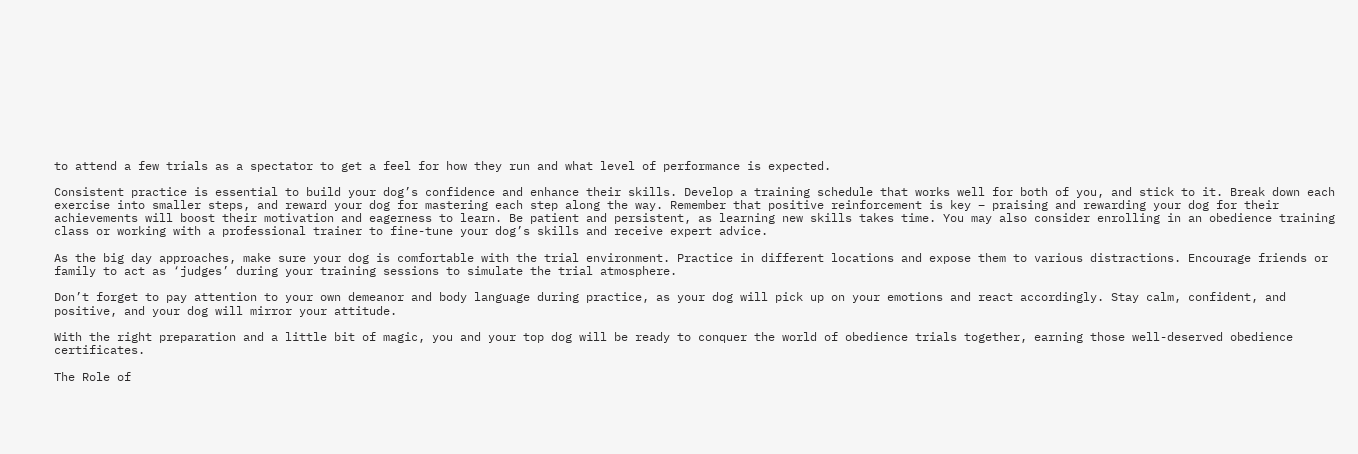to attend a few trials as a spectator to get a feel for how they run and what level of performance is expected.

Consistent practice is essential to build your dog’s confidence and enhance their skills. Develop a training schedule that works well for both of you, and stick to it. Break down each exercise into smaller steps, and reward your dog for mastering each step along the way. Remember that positive reinforcement is key – praising and rewarding your dog for their achievements will boost their motivation and eagerness to learn. Be patient and persistent, as learning new skills takes time. You may also consider enrolling in an obedience training class or working with a professional trainer to fine-tune your dog’s skills and receive expert advice.

As the big day approaches, make sure your dog is comfortable with the trial environment. Practice in different locations and expose them to various distractions. Encourage friends or family to act as ‘judges’ during your training sessions to simulate the trial atmosphere.

Don’t forget to pay attention to your own demeanor and body language during practice, as your dog will pick up on your emotions and react accordingly. Stay calm, confident, and positive, and your dog will mirror your attitude.

With the right preparation and a little bit of magic, you and your top dog will be ready to conquer the world of obedience trials together, earning those well-deserved obedience certificates.

The Role of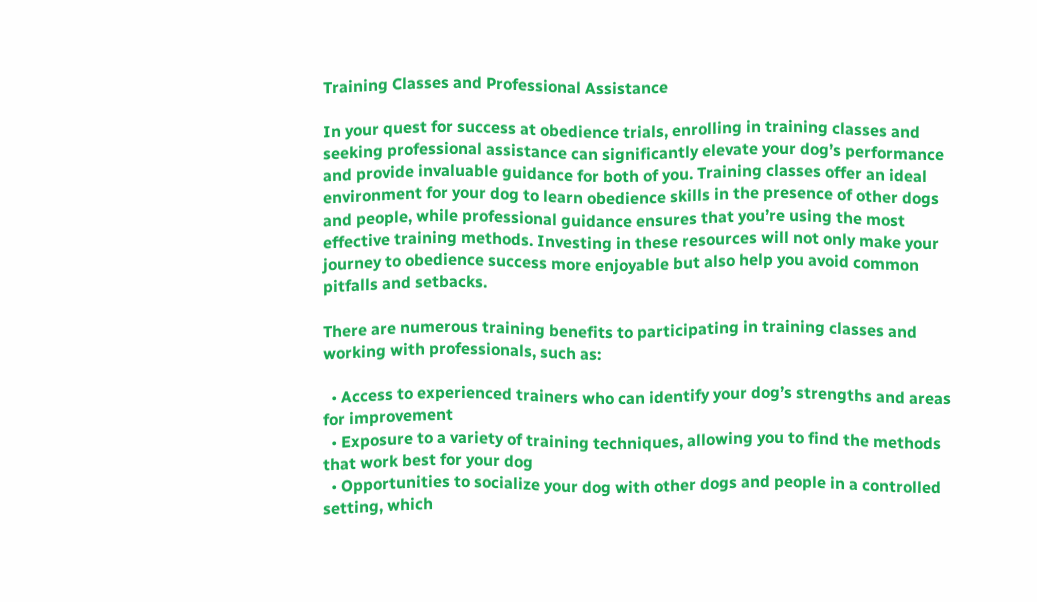Training Classes and Professional Assistance

In your quest for success at obedience trials, enrolling in training classes and seeking professional assistance can significantly elevate your dog’s performance and provide invaluable guidance for both of you. Training classes offer an ideal environment for your dog to learn obedience skills in the presence of other dogs and people, while professional guidance ensures that you’re using the most effective training methods. Investing in these resources will not only make your journey to obedience success more enjoyable but also help you avoid common pitfalls and setbacks.

There are numerous training benefits to participating in training classes and working with professionals, such as:

  • Access to experienced trainers who can identify your dog’s strengths and areas for improvement
  • Exposure to a variety of training techniques, allowing you to find the methods that work best for your dog
  • Opportunities to socialize your dog with other dogs and people in a controlled setting, which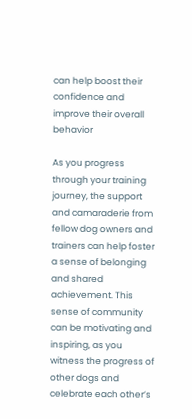can help boost their confidence and improve their overall behavior

As you progress through your training journey, the support and camaraderie from fellow dog owners and trainers can help foster a sense of belonging and shared achievement. This sense of community can be motivating and inspiring, as you witness the progress of other dogs and celebrate each other’s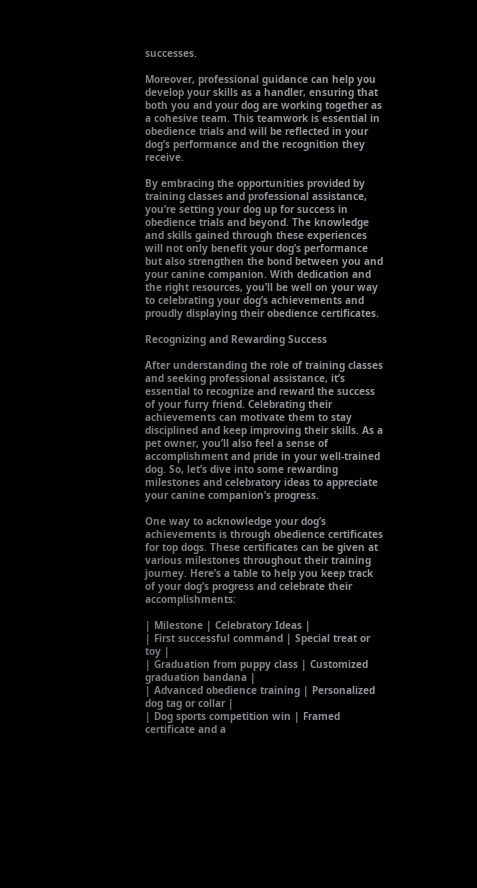successes.

Moreover, professional guidance can help you develop your skills as a handler, ensuring that both you and your dog are working together as a cohesive team. This teamwork is essential in obedience trials and will be reflected in your dog’s performance and the recognition they receive.

By embracing the opportunities provided by training classes and professional assistance, you’re setting your dog up for success in obedience trials and beyond. The knowledge and skills gained through these experiences will not only benefit your dog’s performance but also strengthen the bond between you and your canine companion. With dedication and the right resources, you’ll be well on your way to celebrating your dog’s achievements and proudly displaying their obedience certificates.

Recognizing and Rewarding Success

After understanding the role of training classes and seeking professional assistance, it’s essential to recognize and reward the success of your furry friend. Celebrating their achievements can motivate them to stay disciplined and keep improving their skills. As a pet owner, you’ll also feel a sense of accomplishment and pride in your well-trained dog. So, let’s dive into some rewarding milestones and celebratory ideas to appreciate your canine companion’s progress.

One way to acknowledge your dog’s achievements is through obedience certificates for top dogs. These certificates can be given at various milestones throughout their training journey. Here’s a table to help you keep track of your dog’s progress and celebrate their accomplishments:

| Milestone | Celebratory Ideas |
| First successful command | Special treat or toy |
| Graduation from puppy class | Customized graduation bandana |
| Advanced obedience training | Personalized dog tag or collar |
| Dog sports competition win | Framed certificate and a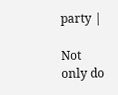party |

Not only do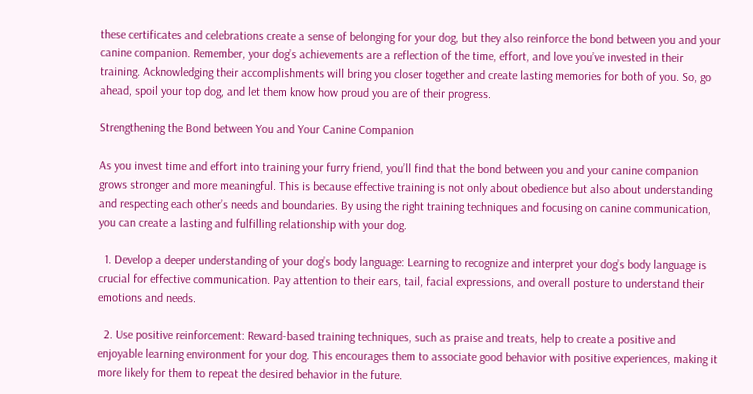these certificates and celebrations create a sense of belonging for your dog, but they also reinforce the bond between you and your canine companion. Remember, your dog’s achievements are a reflection of the time, effort, and love you’ve invested in their training. Acknowledging their accomplishments will bring you closer together and create lasting memories for both of you. So, go ahead, spoil your top dog, and let them know how proud you are of their progress.

Strengthening the Bond between You and Your Canine Companion

As you invest time and effort into training your furry friend, you’ll find that the bond between you and your canine companion grows stronger and more meaningful. This is because effective training is not only about obedience but also about understanding and respecting each other’s needs and boundaries. By using the right training techniques and focusing on canine communication, you can create a lasting and fulfilling relationship with your dog.

  1. Develop a deeper understanding of your dog’s body language: Learning to recognize and interpret your dog’s body language is crucial for effective communication. Pay attention to their ears, tail, facial expressions, and overall posture to understand their emotions and needs.

  2. Use positive reinforcement: Reward-based training techniques, such as praise and treats, help to create a positive and enjoyable learning environment for your dog. This encourages them to associate good behavior with positive experiences, making it more likely for them to repeat the desired behavior in the future.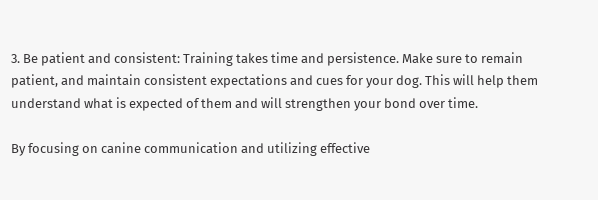3. Be patient and consistent: Training takes time and persistence. Make sure to remain patient, and maintain consistent expectations and cues for your dog. This will help them understand what is expected of them and will strengthen your bond over time.

By focusing on canine communication and utilizing effective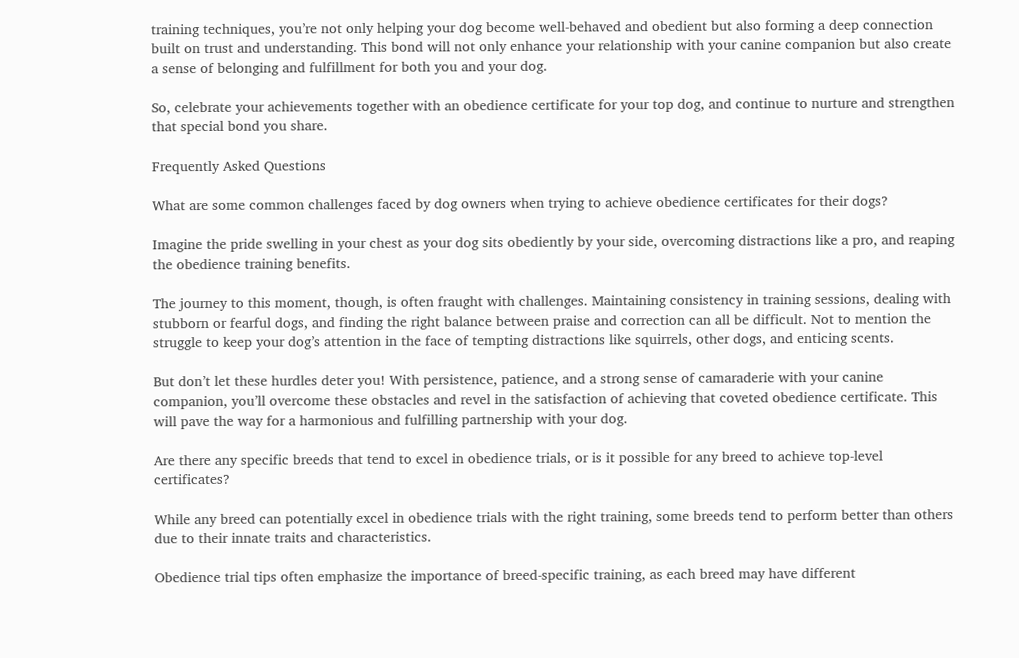training techniques, you’re not only helping your dog become well-behaved and obedient but also forming a deep connection built on trust and understanding. This bond will not only enhance your relationship with your canine companion but also create a sense of belonging and fulfillment for both you and your dog.

So, celebrate your achievements together with an obedience certificate for your top dog, and continue to nurture and strengthen that special bond you share.

Frequently Asked Questions

What are some common challenges faced by dog owners when trying to achieve obedience certificates for their dogs?

Imagine the pride swelling in your chest as your dog sits obediently by your side, overcoming distractions like a pro, and reaping the obedience training benefits.

The journey to this moment, though, is often fraught with challenges. Maintaining consistency in training sessions, dealing with stubborn or fearful dogs, and finding the right balance between praise and correction can all be difficult. Not to mention the struggle to keep your dog’s attention in the face of tempting distractions like squirrels, other dogs, and enticing scents.

But don’t let these hurdles deter you! With persistence, patience, and a strong sense of camaraderie with your canine companion, you’ll overcome these obstacles and revel in the satisfaction of achieving that coveted obedience certificate. This will pave the way for a harmonious and fulfilling partnership with your dog.

Are there any specific breeds that tend to excel in obedience trials, or is it possible for any breed to achieve top-level certificates?

While any breed can potentially excel in obedience trials with the right training, some breeds tend to perform better than others due to their innate traits and characteristics.

Obedience trial tips often emphasize the importance of breed-specific training, as each breed may have different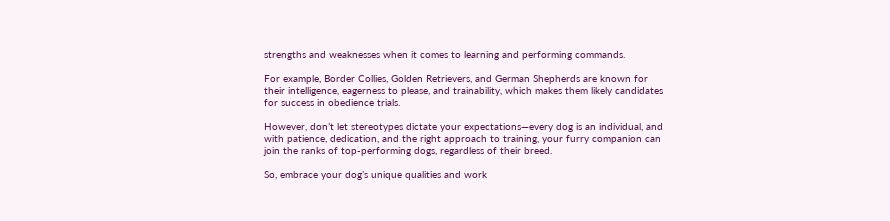strengths and weaknesses when it comes to learning and performing commands.

For example, Border Collies, Golden Retrievers, and German Shepherds are known for their intelligence, eagerness to please, and trainability, which makes them likely candidates for success in obedience trials.

However, don’t let stereotypes dictate your expectations—every dog is an individual, and with patience, dedication, and the right approach to training, your furry companion can join the ranks of top-performing dogs, regardless of their breed.

So, embrace your dog’s unique qualities and work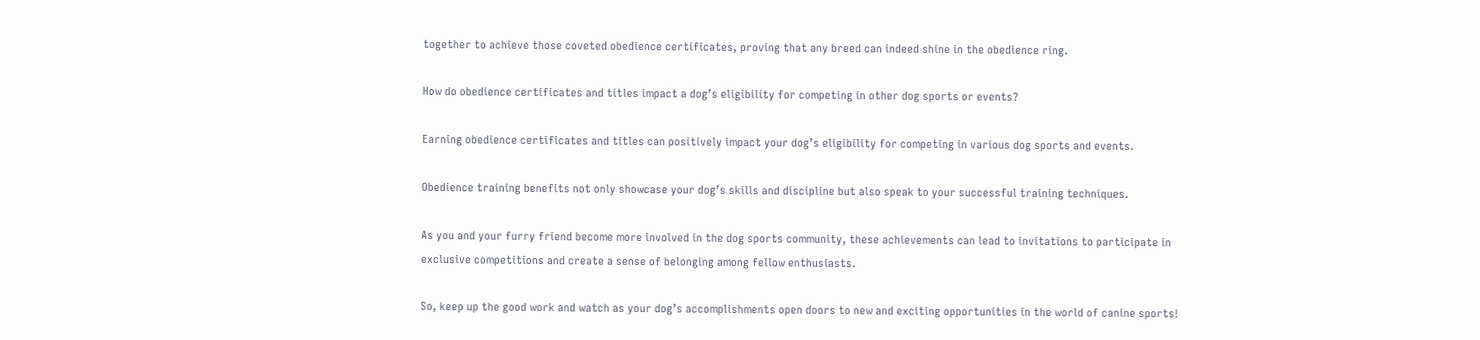together to achieve those coveted obedience certificates, proving that any breed can indeed shine in the obedience ring.

How do obedience certificates and titles impact a dog’s eligibility for competing in other dog sports or events?

Earning obedience certificates and titles can positively impact your dog’s eligibility for competing in various dog sports and events.

Obedience training benefits not only showcase your dog’s skills and discipline but also speak to your successful training techniques.

As you and your furry friend become more involved in the dog sports community, these achievements can lead to invitations to participate in exclusive competitions and create a sense of belonging among fellow enthusiasts.

So, keep up the good work and watch as your dog’s accomplishments open doors to new and exciting opportunities in the world of canine sports!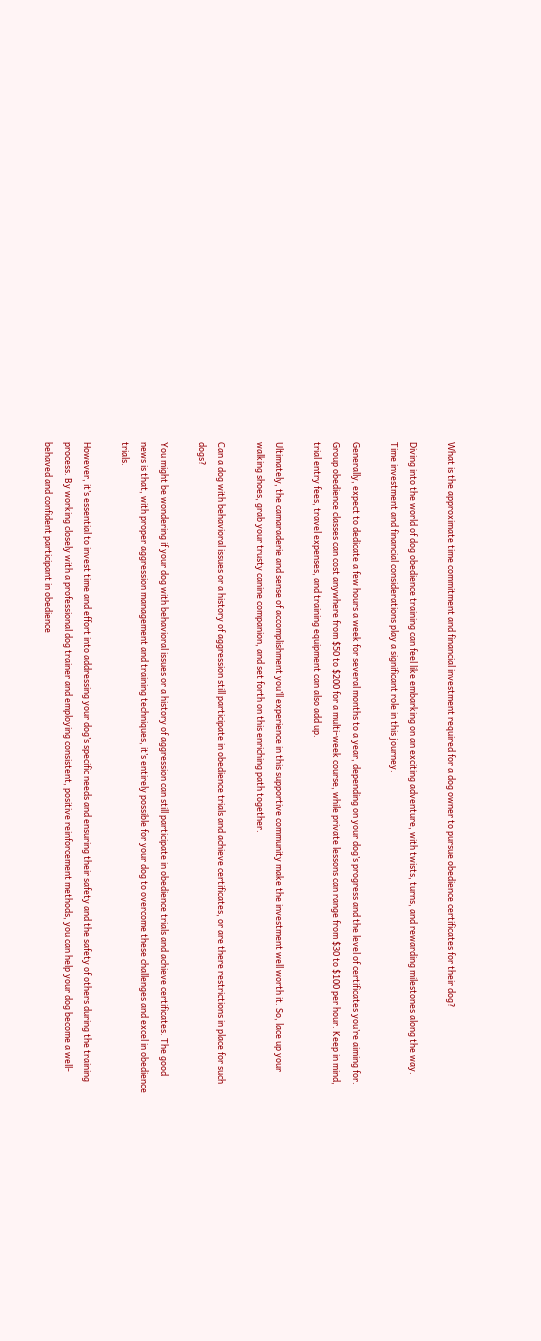What is the approximate time commitment and financial investment required for a dog owner to pursue obedience certificates for their dog?

Diving into the world of dog obedience training can feel like embarking on an exciting adventure, with twists, turns, and rewarding milestones along the way. Time investment and financial considerations play a significant role in this journey.

Generally, expect to dedicate a few hours a week for several months to a year, depending on your dog’s progress and the level of certificates you’re aiming for. Group obedience classes can cost anywhere from $50 to $200 for a multi-week course, while private lessons can range from $30 to $100 per hour. Keep in mind, trial entry fees, travel expenses, and training equipment can also add up.

Ultimately, the camaraderie and sense of accomplishment you’ll experience in this supportive community make the investment well worth it. So, lace up your walking shoes, grab your trusty canine companion, and set forth on this enriching path together.

Can a dog with behavioral issues or a history of aggression still participate in obedience trials and achieve certificates, or are there restrictions in place for such dogs?

You might be wondering if your dog with behavioral issues or a history of aggression can still participate in obedience trials and achieve certificates. The good news is that, with proper aggression management and training techniques, it’s entirely possible for your dog to overcome these challenges and excel in obedience trials.

However, it’s essential to invest time and effort into addressing your dog’s specific needs and ensuring their safety and the safety of others during the training process. By working closely with a professional dog trainer and employing consistent, positive reinforcement methods, you can help your dog become a well-behaved and confident participant in obedience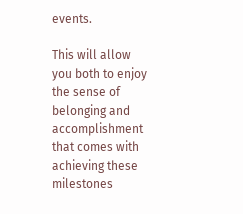events.

This will allow you both to enjoy the sense of belonging and accomplishment that comes with achieving these milestones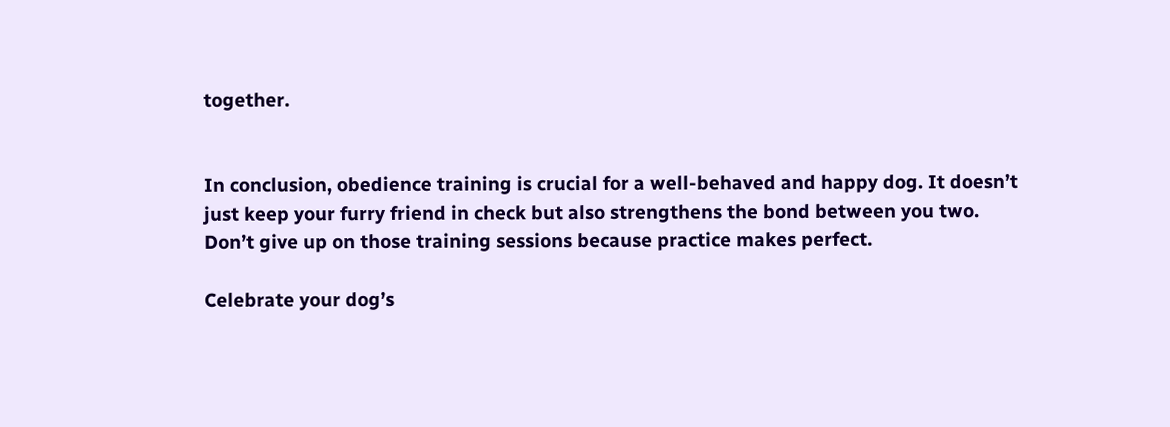together.


In conclusion, obedience training is crucial for a well-behaved and happy dog. It doesn’t just keep your furry friend in check but also strengthens the bond between you two. Don’t give up on those training sessions because practice makes perfect.

Celebrate your dog’s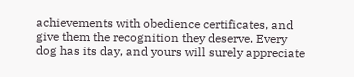achievements with obedience certificates, and give them the recognition they deserve. Every dog has its day, and yours will surely appreciate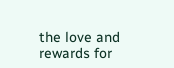the love and rewards for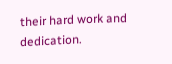their hard work and dedication.